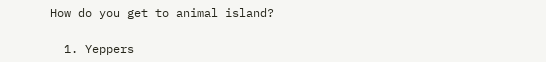How do you get to animal island?

  1. Yeppers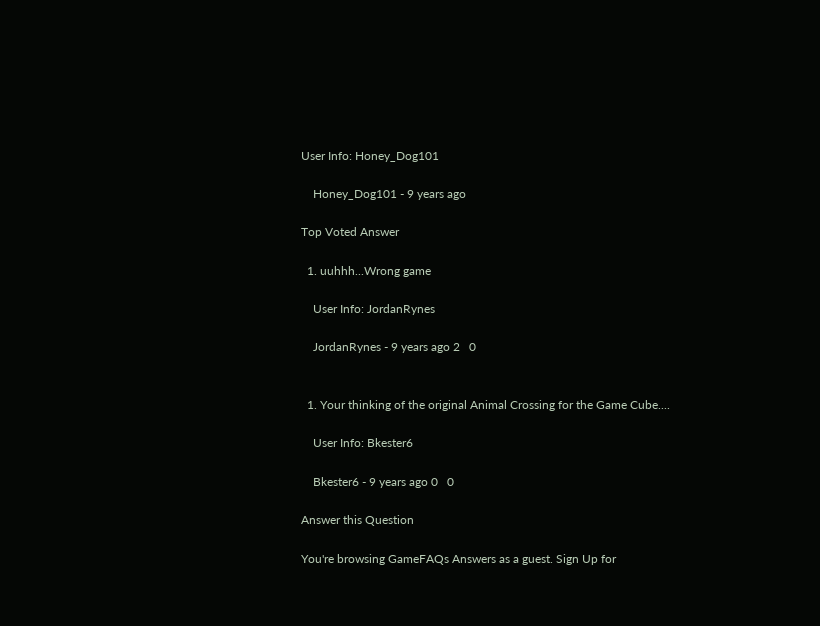User Info: Honey_Dog101

    Honey_Dog101 - 9 years ago

Top Voted Answer

  1. uuhhh...Wrong game

    User Info: JordanRynes

    JordanRynes - 9 years ago 2   0


  1. Your thinking of the original Animal Crossing for the Game Cube....

    User Info: Bkester6

    Bkester6 - 9 years ago 0   0

Answer this Question

You're browsing GameFAQs Answers as a guest. Sign Up for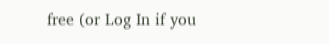free (or Log In if you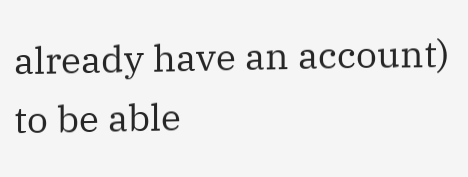already have an account) to be able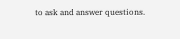to ask and answer questions.